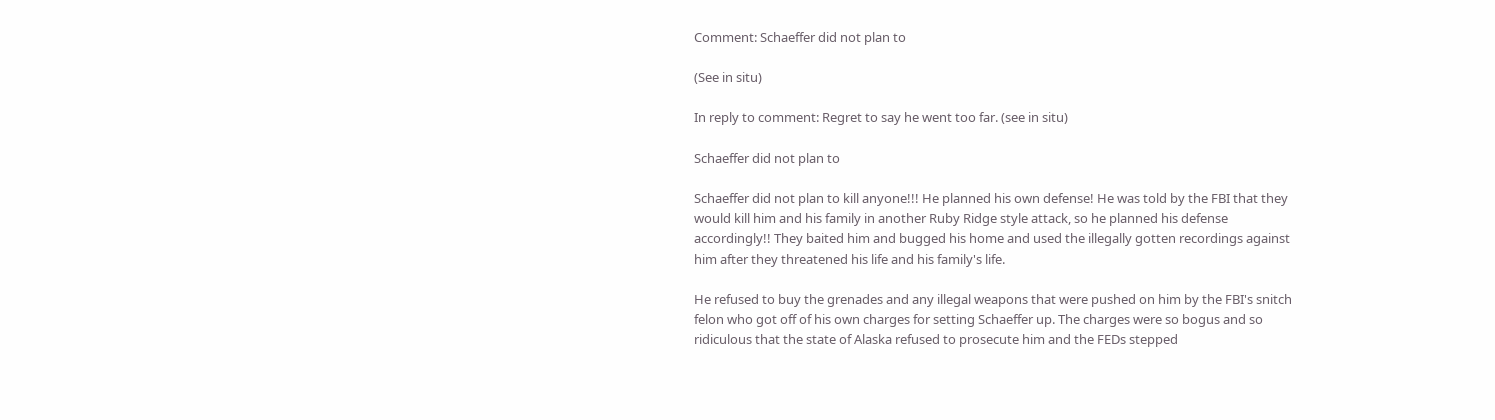Comment: Schaeffer did not plan to

(See in situ)

In reply to comment: Regret to say he went too far. (see in situ)

Schaeffer did not plan to

Schaeffer did not plan to kill anyone!!! He planned his own defense! He was told by the FBI that they would kill him and his family in another Ruby Ridge style attack, so he planned his defense accordingly!! They baited him and bugged his home and used the illegally gotten recordings against him after they threatened his life and his family's life.

He refused to buy the grenades and any illegal weapons that were pushed on him by the FBI's snitch felon who got off of his own charges for setting Schaeffer up. The charges were so bogus and so ridiculous that the state of Alaska refused to prosecute him and the FEDs stepped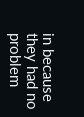in because they had no problem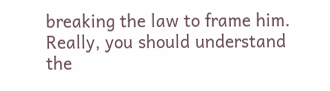breaking the law to frame him. Really, you should understand the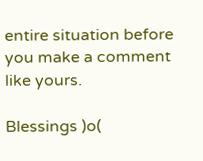entire situation before you make a comment like yours.

Blessings )o(